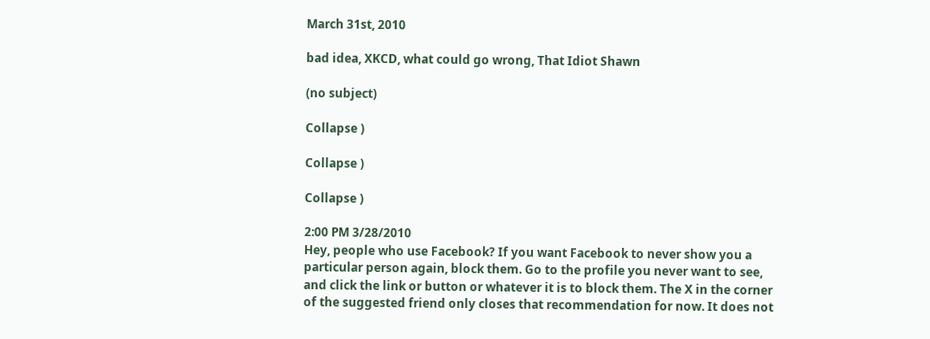March 31st, 2010

bad idea, XKCD, what could go wrong, That Idiot Shawn

(no subject)

Collapse )

Collapse )

Collapse )

2:00 PM 3/28/2010
Hey, people who use Facebook? If you want Facebook to never show you a particular person again, block them. Go to the profile you never want to see, and click the link or button or whatever it is to block them. The X in the corner of the suggested friend only closes that recommendation for now. It does not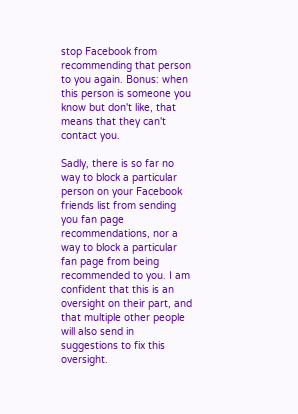stop Facebook from recommending that person to you again. Bonus: when this person is someone you know but don't like, that means that they can't contact you.

Sadly, there is so far no way to block a particular person on your Facebook friends list from sending you fan page recommendations, nor a way to block a particular fan page from being recommended to you. I am confident that this is an oversight on their part, and that multiple other people will also send in suggestions to fix this oversight.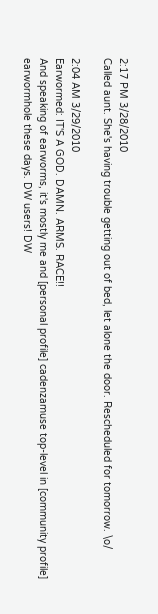2:17 PM 3/28/2010
Called aunt. She's having trouble getting out of bed, let alone the door. Rescheduled for tomorrow. \o/

2:04 AM 3/29/2010
Earwormed: IT'S A GOD. DAMN. ARMS. RACE!!
And speaking of earworms, it's mostly me and [personal profile] cadenzamuse top-level in [community profile] earwormhole these days. DW users! DW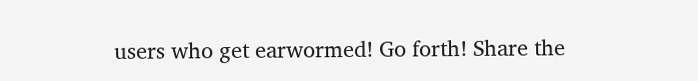users who get earwormed! Go forth! Share the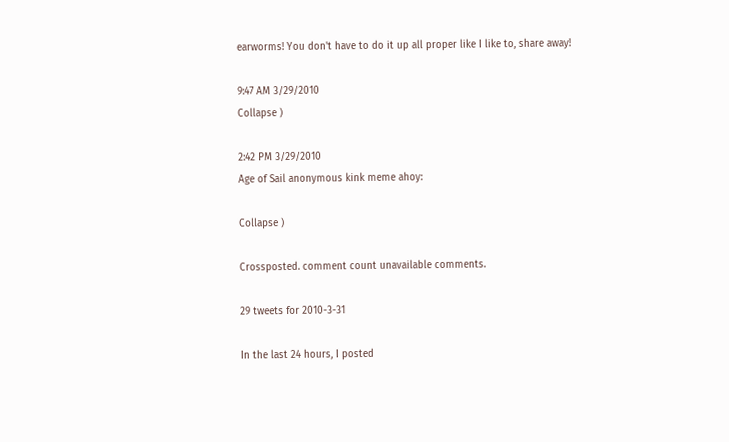earworms! You don't have to do it up all proper like I like to, share away!

9:47 AM 3/29/2010
Collapse )

2:42 PM 3/29/2010
Age of Sail anonymous kink meme ahoy:

Collapse )

Crossposted. comment count unavailable comments.

29 tweets for 2010-3-31

In the last 24 hours, I posted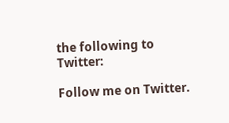the following to Twitter:

Follow me on Twitter.